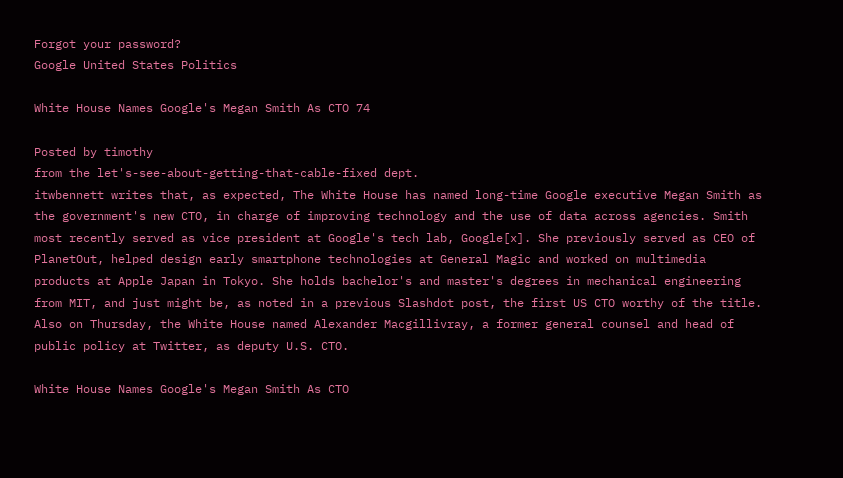Forgot your password?
Google United States Politics

White House Names Google's Megan Smith As CTO 74

Posted by timothy
from the let's-see-about-getting-that-cable-fixed dept.
itwbennett writes that, as expected, The White House has named long-time Google executive Megan Smith as the government's new CTO, in charge of improving technology and the use of data across agencies. Smith most recently served as vice president at Google's tech lab, Google[x]. She previously served as CEO of PlanetOut, helped design early smartphone technologies at General Magic and worked on multimedia products at Apple Japan in Tokyo. She holds bachelor's and master's degrees in mechanical engineering from MIT, and just might be, as noted in a previous Slashdot post, the first US CTO worthy of the title. Also on Thursday, the White House named Alexander Macgillivray, a former general counsel and head of public policy at Twitter, as deputy U.S. CTO.

White House Names Google's Megan Smith As CTO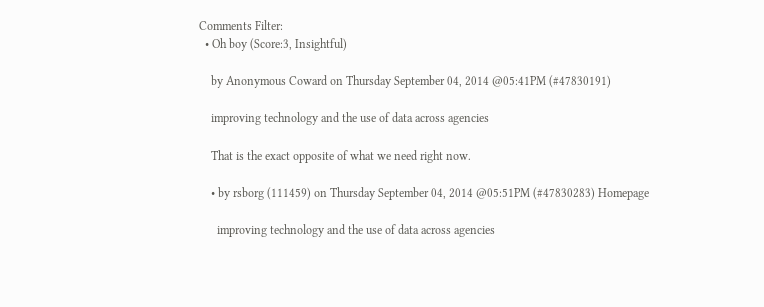Comments Filter:
  • Oh boy (Score:3, Insightful)

    by Anonymous Coward on Thursday September 04, 2014 @05:41PM (#47830191)

    improving technology and the use of data across agencies

    That is the exact opposite of what we need right now.

    • by rsborg (111459) on Thursday September 04, 2014 @05:51PM (#47830283) Homepage

      improving technology and the use of data across agencies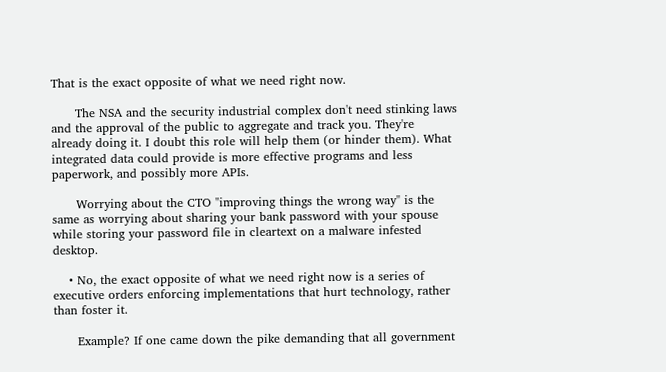That is the exact opposite of what we need right now.

      The NSA and the security industrial complex don't need stinking laws and the approval of the public to aggregate and track you. They're already doing it. I doubt this role will help them (or hinder them). What integrated data could provide is more effective programs and less paperwork, and possibly more APIs.

      Worrying about the CTO "improving things the wrong way" is the same as worrying about sharing your bank password with your spouse while storing your password file in cleartext on a malware infested desktop.

    • No, the exact opposite of what we need right now is a series of executive orders enforcing implementations that hurt technology, rather than foster it.

      Example? If one came down the pike demanding that all government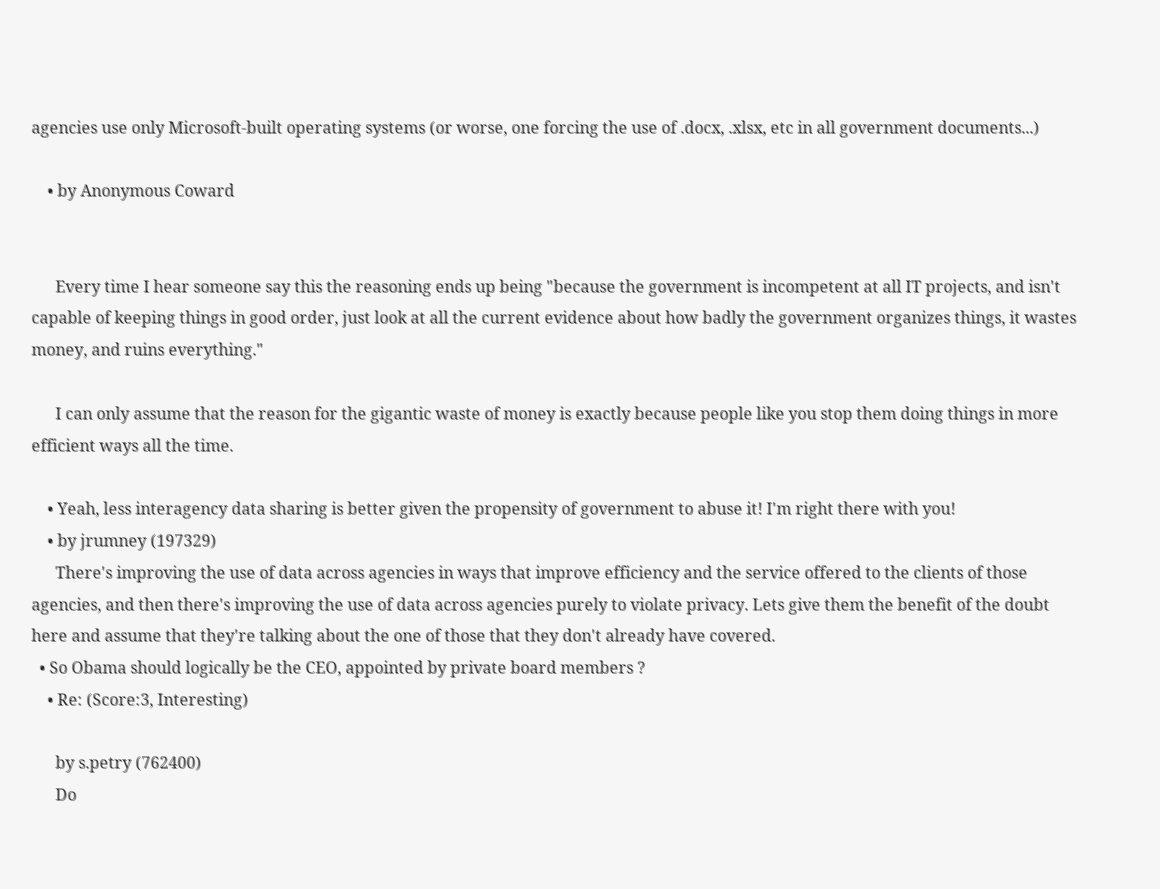agencies use only Microsoft-built operating systems (or worse, one forcing the use of .docx, .xlsx, etc in all government documents...)

    • by Anonymous Coward


      Every time I hear someone say this the reasoning ends up being "because the government is incompetent at all IT projects, and isn't capable of keeping things in good order, just look at all the current evidence about how badly the government organizes things, it wastes money, and ruins everything."

      I can only assume that the reason for the gigantic waste of money is exactly because people like you stop them doing things in more efficient ways all the time.

    • Yeah, less interagency data sharing is better given the propensity of government to abuse it! I'm right there with you!
    • by jrumney (197329)
      There's improving the use of data across agencies in ways that improve efficiency and the service offered to the clients of those agencies, and then there's improving the use of data across agencies purely to violate privacy. Lets give them the benefit of the doubt here and assume that they're talking about the one of those that they don't already have covered.
  • So Obama should logically be the CEO, appointed by private board members ?
    • Re: (Score:3, Interesting)

      by s.petry (762400)
      Do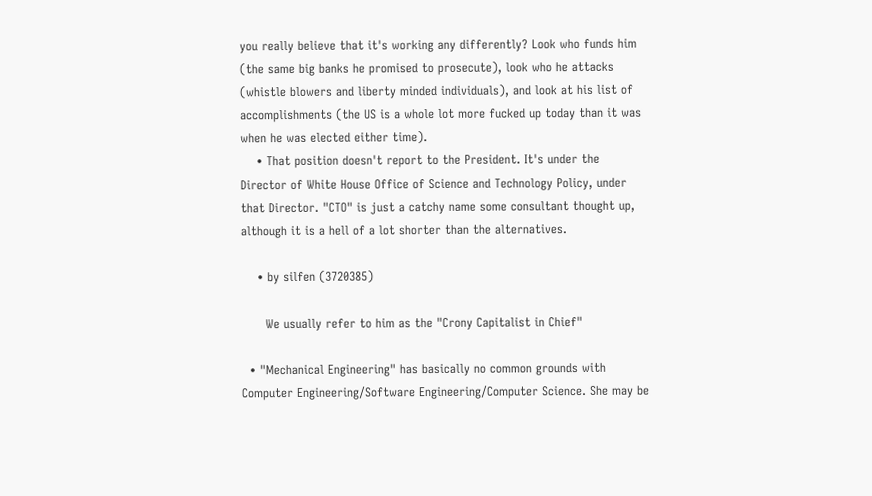you really believe that it's working any differently? Look who funds him (the same big banks he promised to prosecute), look who he attacks (whistle blowers and liberty minded individuals), and look at his list of accomplishments (the US is a whole lot more fucked up today than it was when he was elected either time).
    • That position doesn't report to the President. It's under the Director of White House Office of Science and Technology Policy, under that Director. "CTO" is just a catchy name some consultant thought up, although it is a hell of a lot shorter than the alternatives.

    • by silfen (3720385)

      We usually refer to him as the "Crony Capitalist in Chief"

  • "Mechanical Engineering" has basically no common grounds with Computer Engineering/Software Engineering/Computer Science. She may be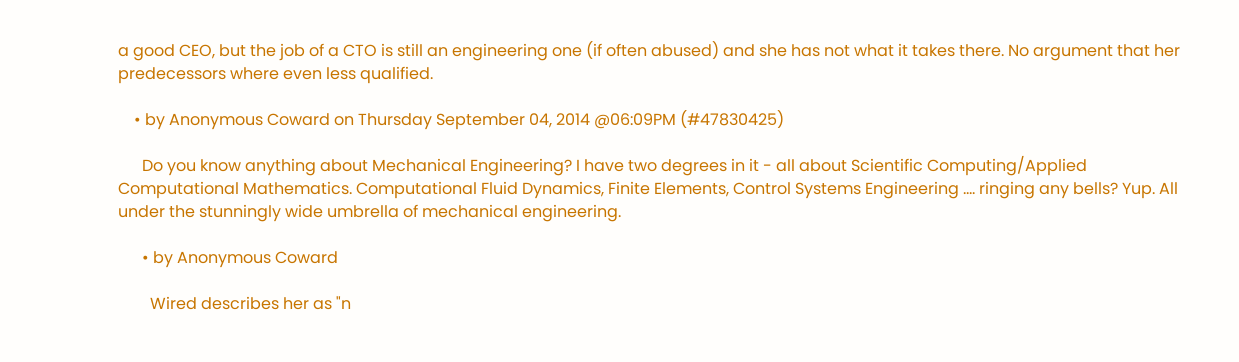a good CEO, but the job of a CTO is still an engineering one (if often abused) and she has not what it takes there. No argument that her predecessors where even less qualified.

    • by Anonymous Coward on Thursday September 04, 2014 @06:09PM (#47830425)

      Do you know anything about Mechanical Engineering? I have two degrees in it - all about Scientific Computing/Applied Computational Mathematics. Computational Fluid Dynamics, Finite Elements, Control Systems Engineering .... ringing any bells? Yup. All under the stunningly wide umbrella of mechanical engineering.

      • by Anonymous Coward

        Wired describes her as "n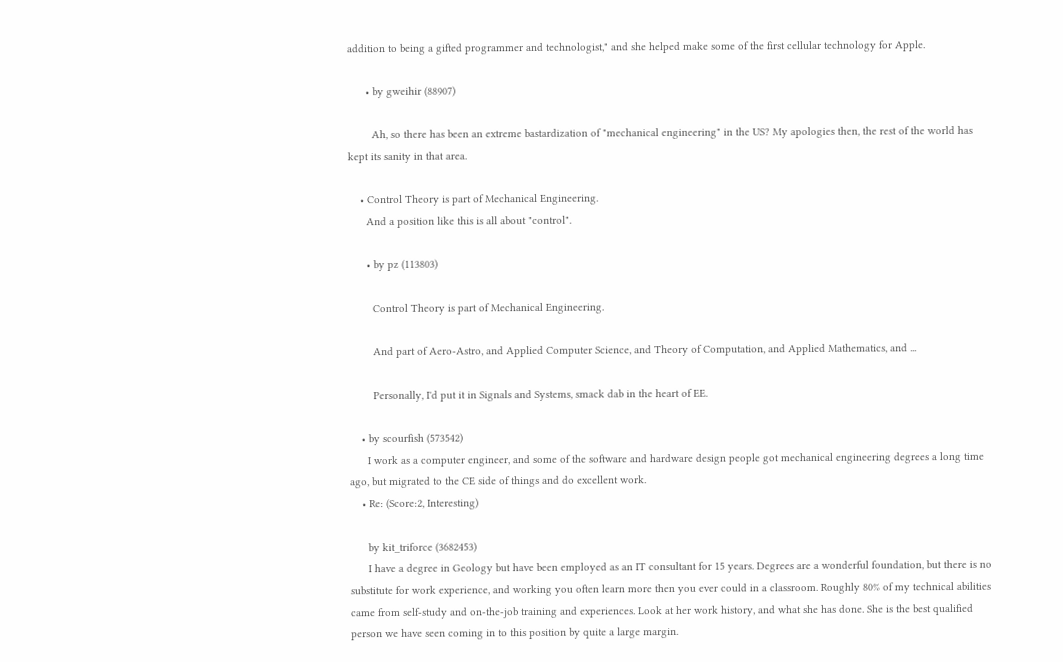addition to being a gifted programmer and technologist," and she helped make some of the first cellular technology for Apple.

      • by gweihir (88907)

        Ah, so there has been an extreme bastardization of "mechanical engineering" in the US? My apologies then, the rest of the world has kept its sanity in that area.

    • Control Theory is part of Mechanical Engineering.
      And a position like this is all about "control".

      • by pz (113803)

        Control Theory is part of Mechanical Engineering.

        And part of Aero-Astro, and Applied Computer Science, and Theory of Computation, and Applied Mathematics, and ...

        Personally, I'd put it in Signals and Systems, smack dab in the heart of EE.

    • by scourfish (573542)
      I work as a computer engineer, and some of the software and hardware design people got mechanical engineering degrees a long time ago, but migrated to the CE side of things and do excellent work.
    • Re: (Score:2, Interesting)

      by kit_triforce (3682453)
      I have a degree in Geology but have been employed as an IT consultant for 15 years. Degrees are a wonderful foundation, but there is no substitute for work experience, and working you often learn more then you ever could in a classroom. Roughly 80% of my technical abilities came from self-study and on-the-job training and experiences. Look at her work history, and what she has done. She is the best qualified person we have seen coming in to this position by quite a large margin.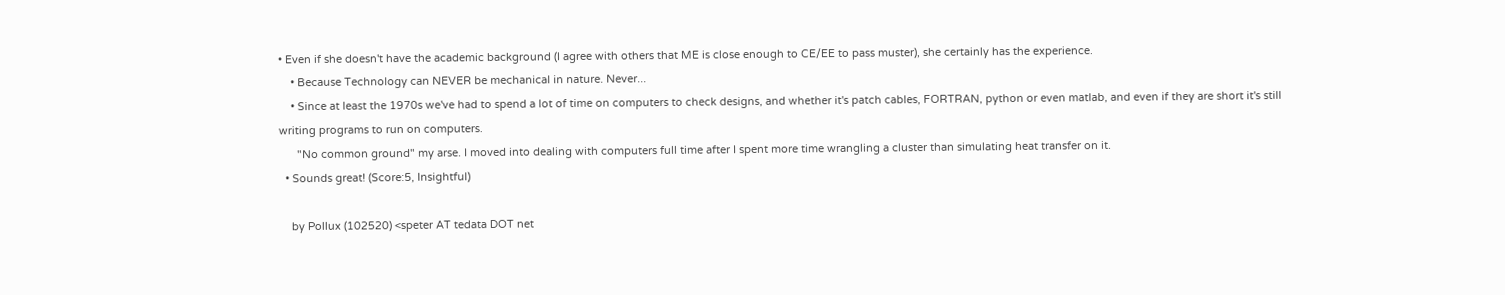• Even if she doesn't have the academic background (I agree with others that ME is close enough to CE/EE to pass muster), she certainly has the experience.
    • Because Technology can NEVER be mechanical in nature. Never...
    • Since at least the 1970s we've had to spend a lot of time on computers to check designs, and whether it's patch cables, FORTRAN, python or even matlab, and even if they are short it's still writing programs to run on computers.
      "No common ground" my arse. I moved into dealing with computers full time after I spent more time wrangling a cluster than simulating heat transfer on it.
  • Sounds great! (Score:5, Insightful)

    by Pollux (102520) <speter AT tedata DOT net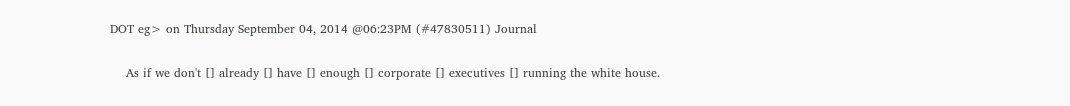DOT eg> on Thursday September 04, 2014 @06:23PM (#47830511) Journal

    As if we don't [] already [] have [] enough [] corporate [] executives [] running the white house.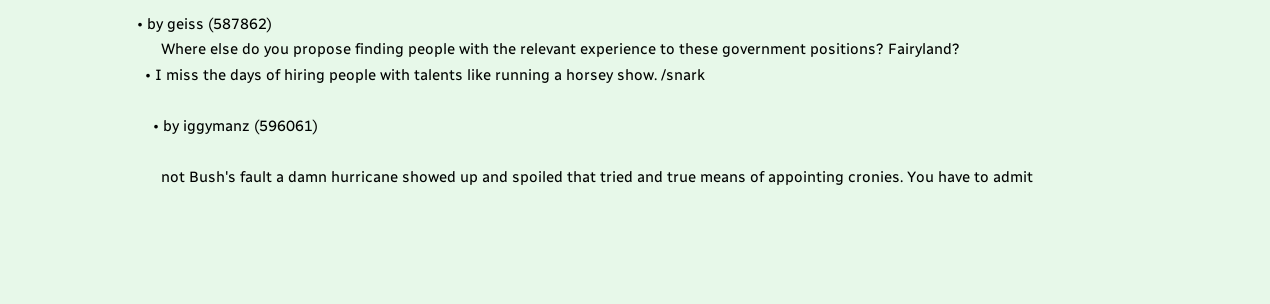• by geiss (587862)
      Where else do you propose finding people with the relevant experience to these government positions? Fairyland?
  • I miss the days of hiring people with talents like running a horsey show. /snark

    • by iggymanz (596061)

      not Bush's fault a damn hurricane showed up and spoiled that tried and true means of appointing cronies. You have to admit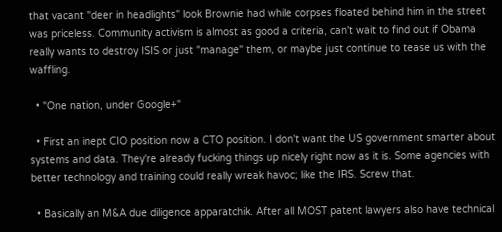that vacant "deer in headlights" look Brownie had while corpses floated behind him in the street was priceless. Community activism is almost as good a criteria, can't wait to find out if Obama really wants to destroy ISIS or just "manage" them, or maybe just continue to tease us with the waffling.

  • "One nation, under Google+"

  • First an inept CIO position now a CTO position. I don't want the US government smarter about systems and data. They're already fucking things up nicely right now as it is. Some agencies with better technology and training could really wreak havoc; like the IRS. Screw that.

  • Basically an M&A due diligence apparatchik. After all MOST patent lawyers also have technical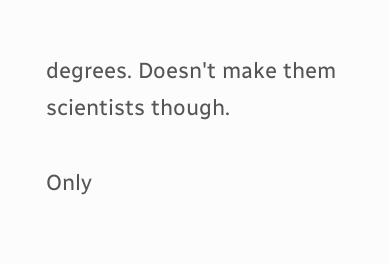degrees. Doesn't make them scientists though.

Only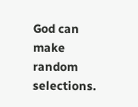God can make random selections.